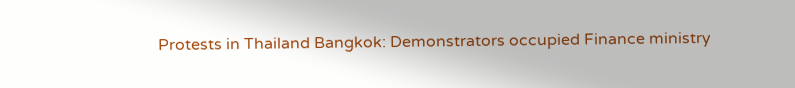Protests in Thailand Bangkok: Demonstrators occupied Finance ministry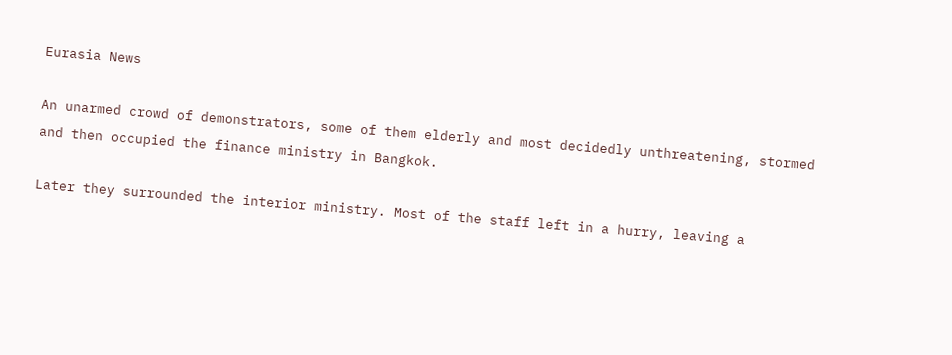Eurasia News

An unarmed crowd of demonstrators, some of them elderly and most decidedly unthreatening, stormed and then occupied the finance ministry in Bangkok.

Later they surrounded the interior ministry. Most of the staff left in a hurry, leaving a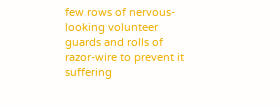few rows of nervous-looking volunteer guards and rolls of razor-wire to prevent it suffering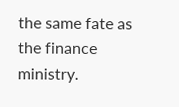the same fate as the finance ministry.